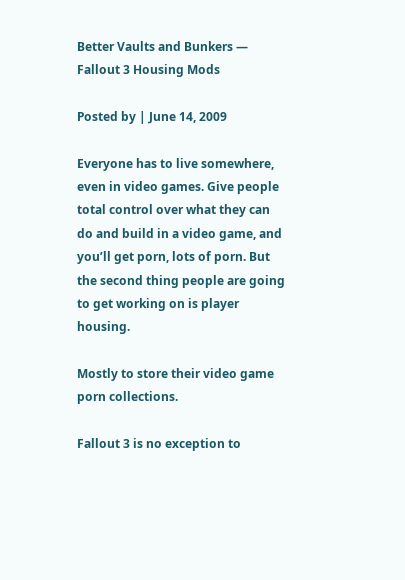Better Vaults and Bunkers — Fallout 3 Housing Mods

Posted by | June 14, 2009

Everyone has to live somewhere, even in video games. Give people total control over what they can do and build in a video game, and you’ll get porn, lots of porn. But the second thing people are going to get working on is player housing.

Mostly to store their video game porn collections.

Fallout 3 is no exception to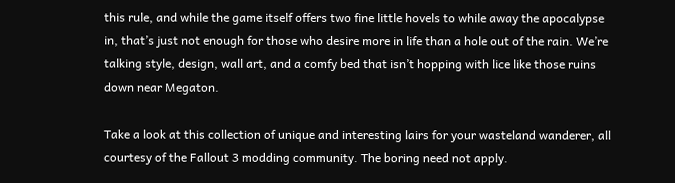this rule, and while the game itself offers two fine little hovels to while away the apocalypse in, that’s just not enough for those who desire more in life than a hole out of the rain. We’re talking style, design, wall art, and a comfy bed that isn’t hopping with lice like those ruins down near Megaton.

Take a look at this collection of unique and interesting lairs for your wasteland wanderer, all courtesy of the Fallout 3 modding community. The boring need not apply.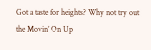Got a taste for heights? Why not try out the Movin’ On Up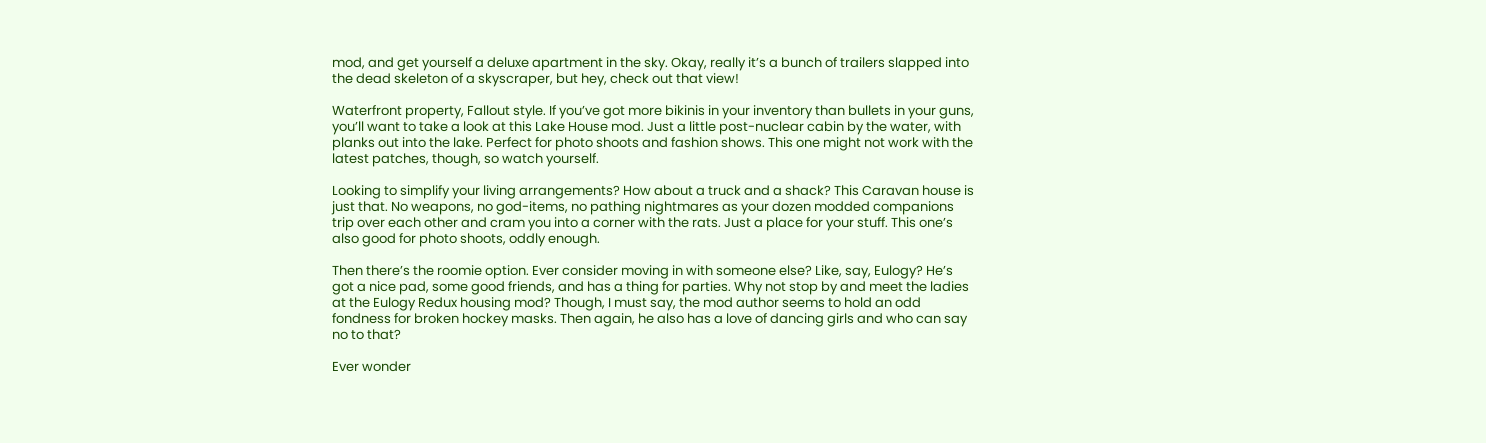mod, and get yourself a deluxe apartment in the sky. Okay, really it’s a bunch of trailers slapped into the dead skeleton of a skyscraper, but hey, check out that view!

Waterfront property, Fallout style. If you’ve got more bikinis in your inventory than bullets in your guns, you’ll want to take a look at this Lake House mod. Just a little post-nuclear cabin by the water, with planks out into the lake. Perfect for photo shoots and fashion shows. This one might not work with the latest patches, though, so watch yourself.

Looking to simplify your living arrangements? How about a truck and a shack? This Caravan house is just that. No weapons, no god-items, no pathing nightmares as your dozen modded companions trip over each other and cram you into a corner with the rats. Just a place for your stuff. This one’s also good for photo shoots, oddly enough.

Then there’s the roomie option. Ever consider moving in with someone else? Like, say, Eulogy? He’s got a nice pad, some good friends, and has a thing for parties. Why not stop by and meet the ladies at the Eulogy Redux housing mod? Though, I must say, the mod author seems to hold an odd fondness for broken hockey masks. Then again, he also has a love of dancing girls and who can say no to that?

Ever wonder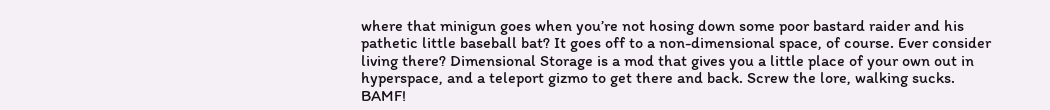where that minigun goes when you’re not hosing down some poor bastard raider and his pathetic little baseball bat? It goes off to a non-dimensional space, of course. Ever consider living there? Dimensional Storage is a mod that gives you a little place of your own out in hyperspace, and a teleport gizmo to get there and back. Screw the lore, walking sucks. BAMF!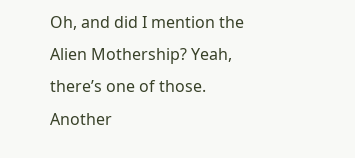Oh, and did I mention the Alien Mothership? Yeah, there’s one of those. Another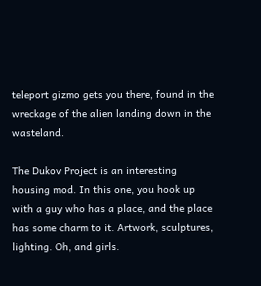teleport gizmo gets you there, found in the wreckage of the alien landing down in the wasteland.

The Dukov Project is an interesting housing mod. In this one, you hook up with a guy who has a place, and the place has some charm to it. Artwork, sculptures, lighting. Oh, and girls.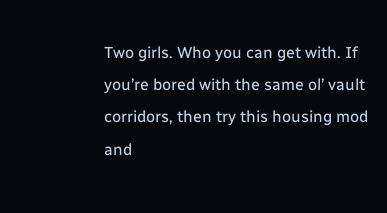Two girls. Who you can get with. If you’re bored with the same ol’ vault corridors, then try this housing mod and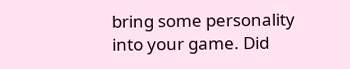bring some personality into your game. Did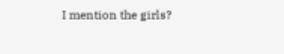I mention the girls?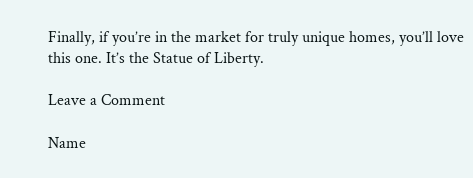Finally, if you’re in the market for truly unique homes, you’ll love this one. It’s the Statue of Liberty.

Leave a Comment

Name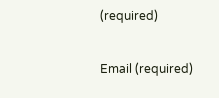(required)

Email (required)